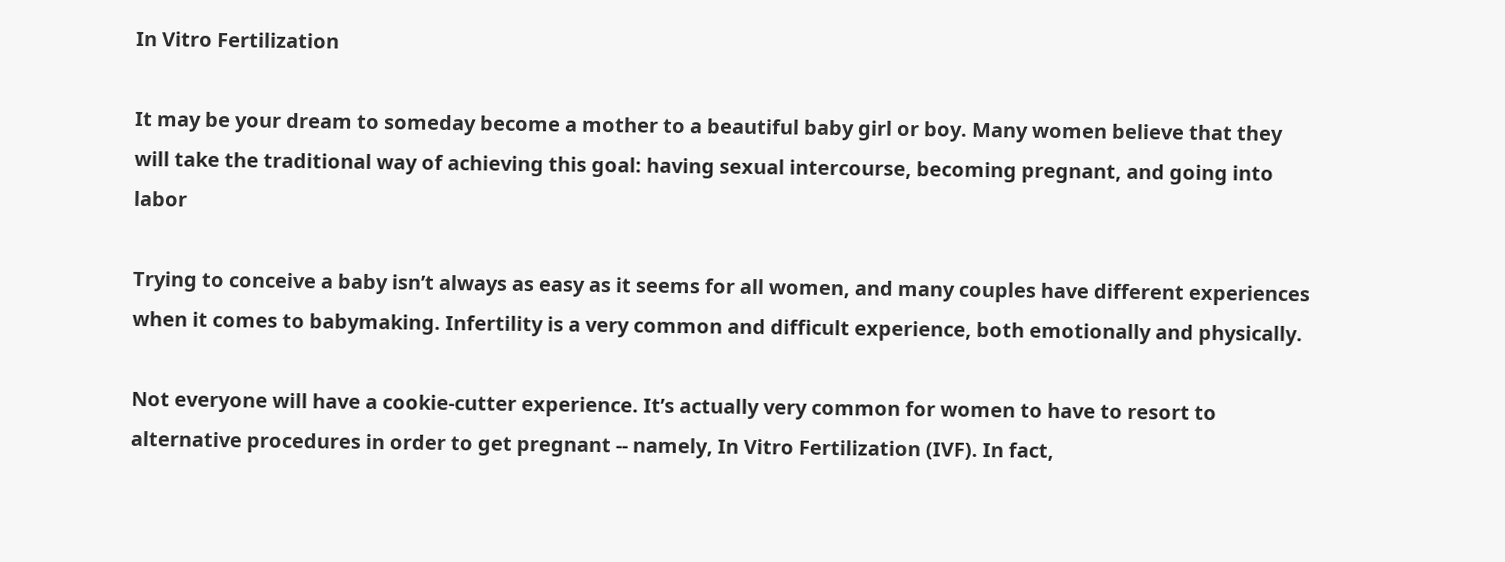In Vitro Fertilization

It may be your dream to someday become a mother to a beautiful baby girl or boy. Many women believe that they will take the traditional way of achieving this goal: having sexual intercourse, becoming pregnant, and going into labor

Trying to conceive a baby isn’t always as easy as it seems for all women, and many couples have different experiences when it comes to babymaking. Infertility is a very common and difficult experience, both emotionally and physically.

Not everyone will have a cookie-cutter experience. It’s actually very common for women to have to resort to alternative procedures in order to get pregnant -- namely, In Vitro Fertilization (IVF). In fact,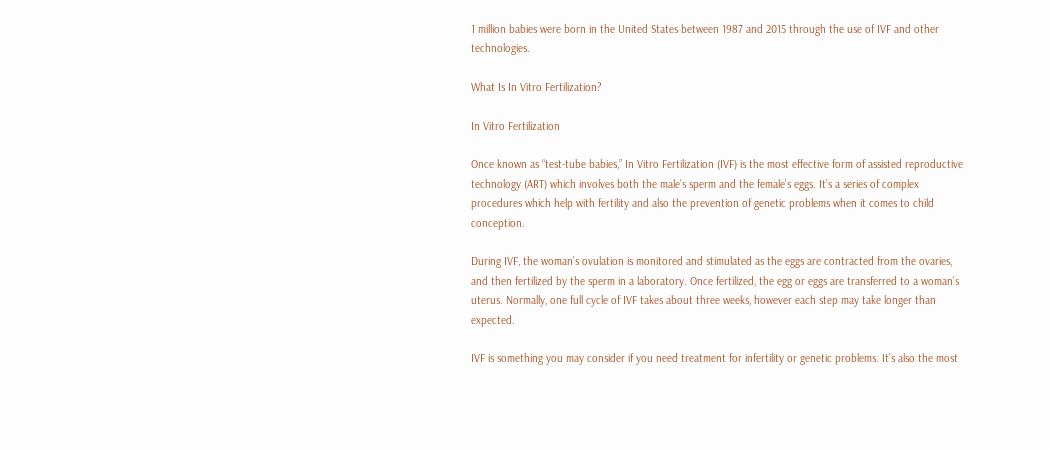1 million babies were born in the United States between 1987 and 2015 through the use of IVF and other technologies.

What Is In Vitro Fertilization?

In Vitro Fertilization

Once known as “test-tube babies,” In Vitro Fertilization (IVF) is the most effective form of assisted reproductive technology (ART) which involves both the male’s sperm and the female’s eggs. It’s a series of complex procedures which help with fertility and also the prevention of genetic problems when it comes to child conception.

During IVF, the woman’s ovulation is monitored and stimulated as the eggs are contracted from the ovaries, and then fertilized by the sperm in a laboratory. Once fertilized, the egg or eggs are transferred to a woman’s uterus. Normally, one full cycle of IVF takes about three weeks, however each step may take longer than expected.

IVF is something you may consider if you need treatment for infertility or genetic problems. It’s also the most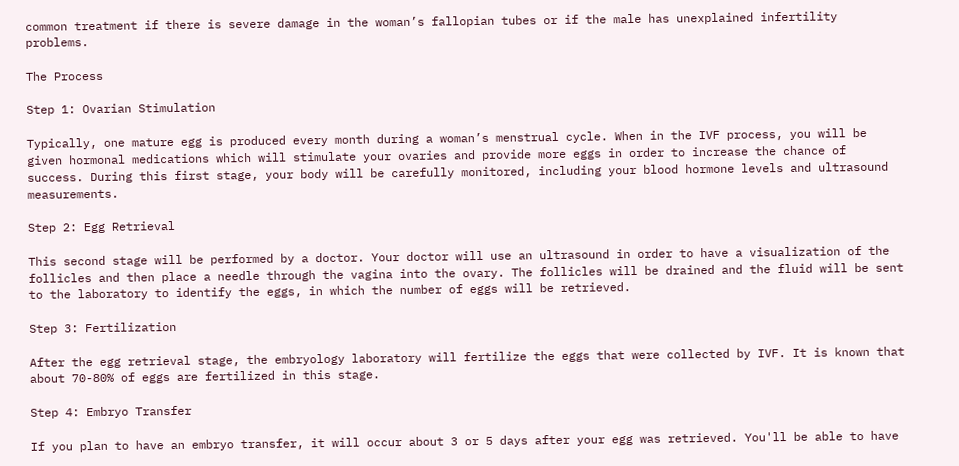common treatment if there is severe damage in the woman’s fallopian tubes or if the male has unexplained infertility problems.

The Process

Step 1: Ovarian Stimulation

Typically, one mature egg is produced every month during a woman’s menstrual cycle. When in the IVF process, you will be given hormonal medications which will stimulate your ovaries and provide more eggs in order to increase the chance of success. During this first stage, your body will be carefully monitored, including your blood hormone levels and ultrasound measurements.

Step 2: Egg Retrieval

This second stage will be performed by a doctor. Your doctor will use an ultrasound in order to have a visualization of the follicles and then place a needle through the vagina into the ovary. The follicles will be drained and the fluid will be sent to the laboratory to identify the eggs, in which the number of eggs will be retrieved.

Step 3: Fertilization

After the egg retrieval stage, the embryology laboratory will fertilize the eggs that were collected by IVF. It is known that about 70-80% of eggs are fertilized in this stage.

Step 4: Embryo Transfer

If you plan to have an embryo transfer, it will occur about 3 or 5 days after your egg was retrieved. You'll be able to have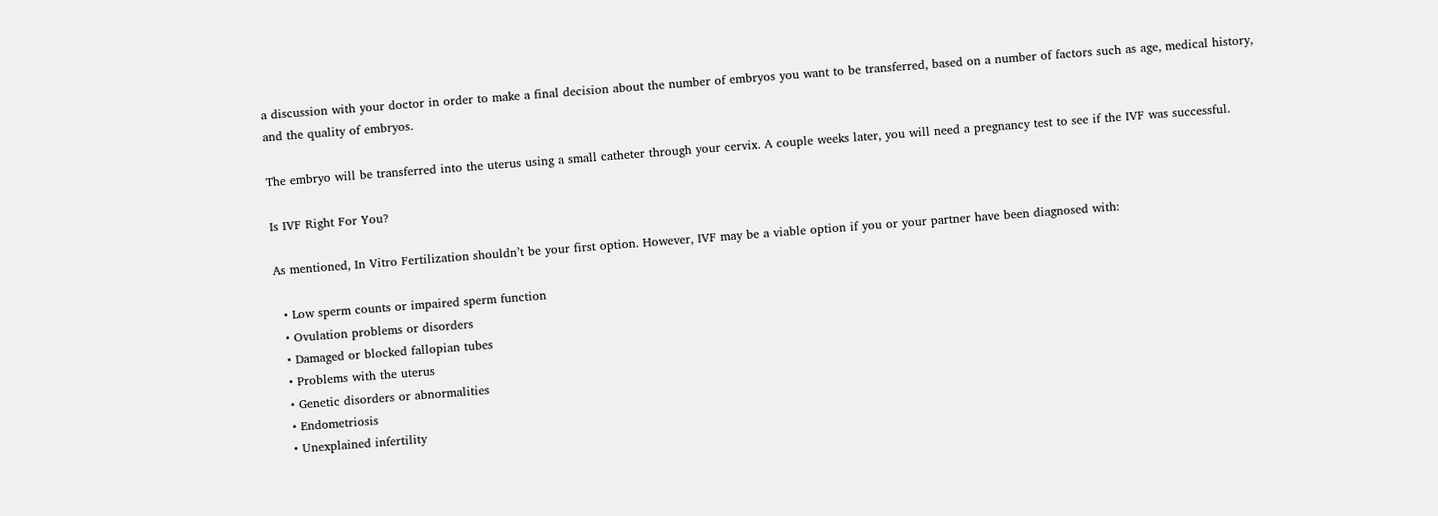a discussion with your doctor in order to make a final decision about the number of embryos you want to be transferred, based on a number of factors such as age, medical history, and the quality of embryos.

The embryo will be transferred into the uterus using a small catheter through your cervix. A couple weeks later, you will need a pregnancy test to see if the IVF was successful.

Is IVF Right For You?

As mentioned, In Vitro Fertilization shouldn’t be your first option. However, IVF may be a viable option if you or your partner have been diagnosed with:

  • Low sperm counts or impaired sperm function
  • Ovulation problems or disorders
  • Damaged or blocked fallopian tubes
  • Problems with the uterus
  • Genetic disorders or abnormalities
  • Endometriosis
  • Unexplained infertility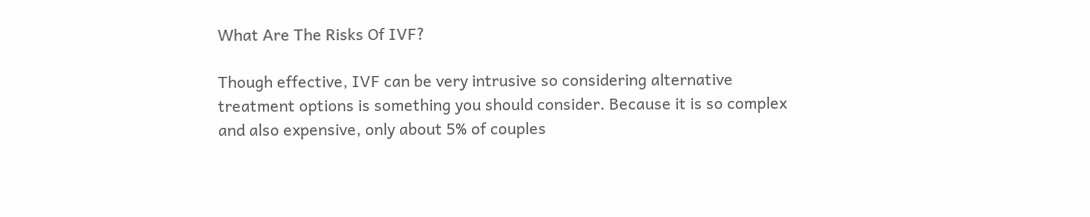What Are The Risks Of IVF?

Though effective, IVF can be very intrusive so considering alternative treatment options is something you should consider. Because it is so complex and also expensive, only about 5% of couples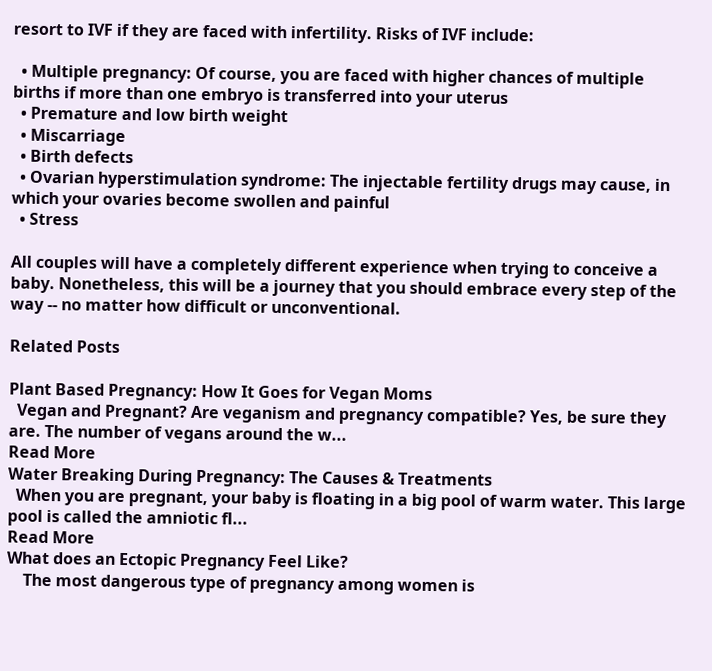resort to IVF if they are faced with infertility. Risks of IVF include:

  • Multiple pregnancy: Of course, you are faced with higher chances of multiple births if more than one embryo is transferred into your uterus
  • Premature and low birth weight
  • Miscarriage
  • Birth defects
  • Ovarian hyperstimulation syndrome: The injectable fertility drugs may cause, in which your ovaries become swollen and painful
  • Stress

All couples will have a completely different experience when trying to conceive a baby. Nonetheless, this will be a journey that you should embrace every step of the way -- no matter how difficult or unconventional.

Related Posts

Plant Based Pregnancy: How It Goes for Vegan Moms
  Vegan and Pregnant? Are veganism and pregnancy compatible? Yes, be sure they are. The number of vegans around the w...
Read More
Water Breaking During Pregnancy: The Causes & Treatments
  When you are pregnant, your baby is floating in a big pool of warm water. This large pool is called the amniotic fl...
Read More
What does an Ectopic Pregnancy Feel Like?
    The most dangerous type of pregnancy among women is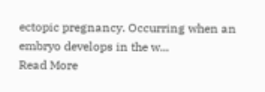ectopic pregnancy. Occurring when an embryo develops in the w...
Read More